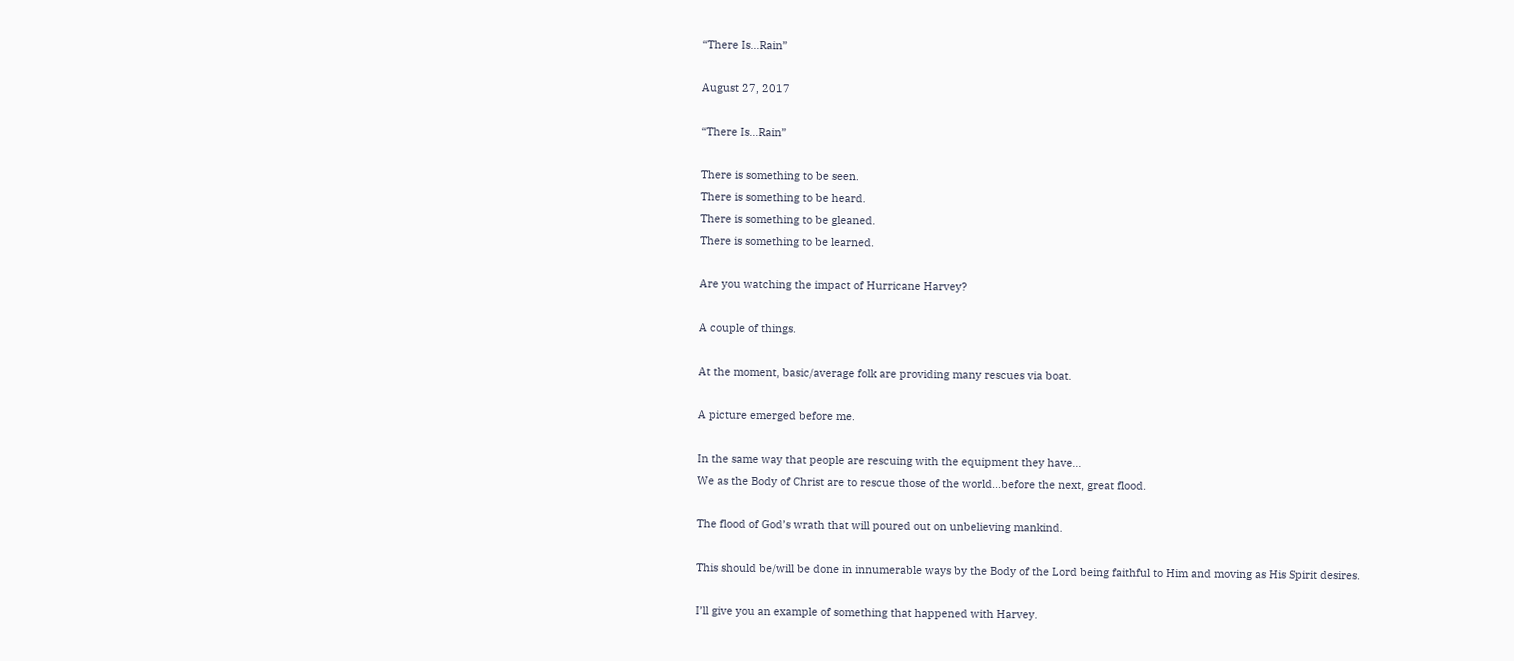“There Is…Rain”

August 27, 2017

“There Is…Rain”

There is something to be seen.
There is something to be heard.
There is something to be gleaned.
There is something to be learned.

Are you watching the impact of Hurricane Harvey?

A couple of things.

At the moment, basic/average folk are providing many rescues via boat.

A picture emerged before me.

In the same way that people are rescuing with the equipment they have…
We as the Body of Christ are to rescue those of the world…before the next, great flood.

The flood of God’s wrath that will poured out on unbelieving mankind.

This should be/will be done in innumerable ways by the Body of the Lord being faithful to Him and moving as His Spirit desires.

I’ll give you an example of something that happened with Harvey.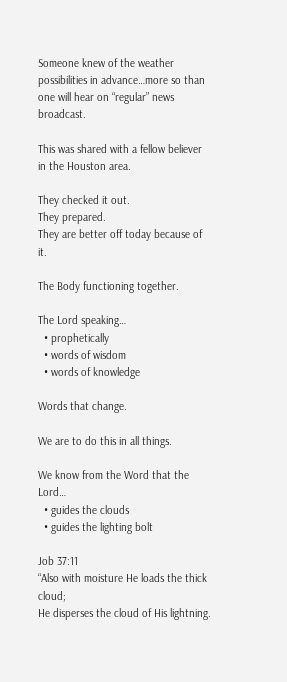Someone knew of the weather possibilities in advance…more so than one will hear on “regular” news broadcast.

This was shared with a fellow believer in the Houston area.

They checked it out.
They prepared.
They are better off today because of it.

The Body functioning together.

The Lord speaking…
  • prophetically
  • words of wisdom
  • words of knowledge

Words that change.

We are to do this in all things.

We know from the Word that the Lord…
  • guides the clouds
  • guides the lighting bolt

Job 37:11
“Also with moisture He loads the thick cloud;
He disperses the cloud of His lightning.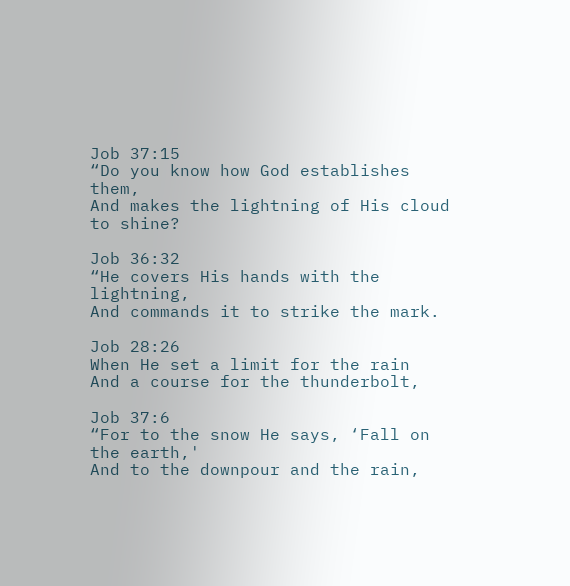Job 37:15
“Do you know how God establishes them,
And makes the lightning of His cloud to shine?

Job 36:32
“He covers His hands with the lightning,
And commands it to strike the mark.

Job 28:26
When He set a limit for the rain
And a course for the thunderbolt,

Job 37:6
“For to the snow He says, ‘Fall on the earth,'
And to the downpour and the rain,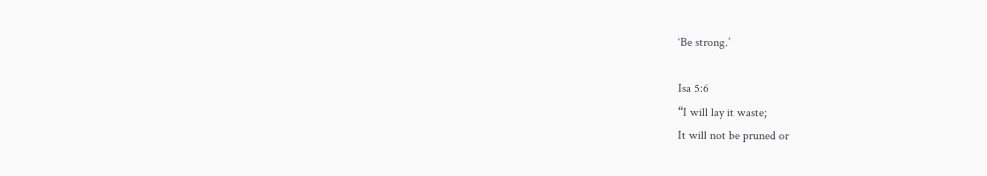‘Be strong.’

Isa 5:6
“I will lay it waste;
It will not be pruned or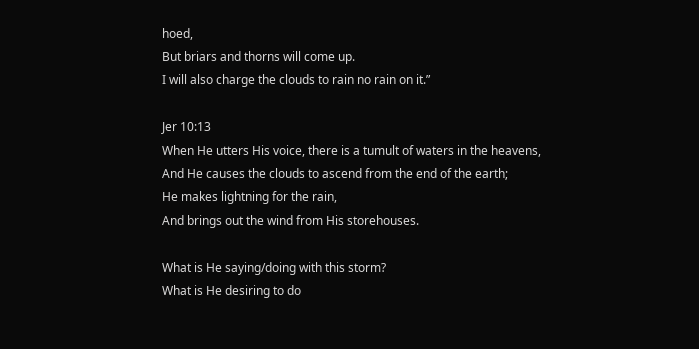hoed,
But briars and thorns will come up.
I will also charge the clouds to rain no rain on it.”

Jer 10:13
When He utters His voice, there is a tumult of waters in the heavens,
And He causes the clouds to ascend from the end of the earth;
He makes lightning for the rain,
And brings out the wind from His storehouses.

What is He saying/doing with this storm?
What is He desiring to do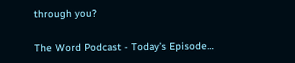through you?

The Word Podcast - Today’s Episode…